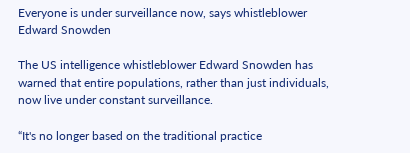Everyone is under surveillance now, says whistleblower Edward Snowden

The US intelligence whistleblower Edward Snowden has warned that entire populations, rather than just individuals, now live under constant surveillance.

“It's no longer based on the traditional practice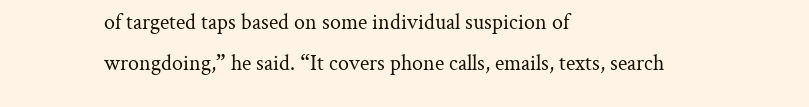of targeted taps based on some individual suspicion of wrongdoing,” he said. “It covers phone calls, emails, texts, search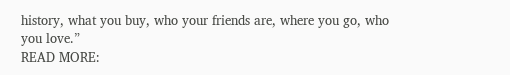history, what you buy, who your friends are, where you go, who you love.”
READ MORE: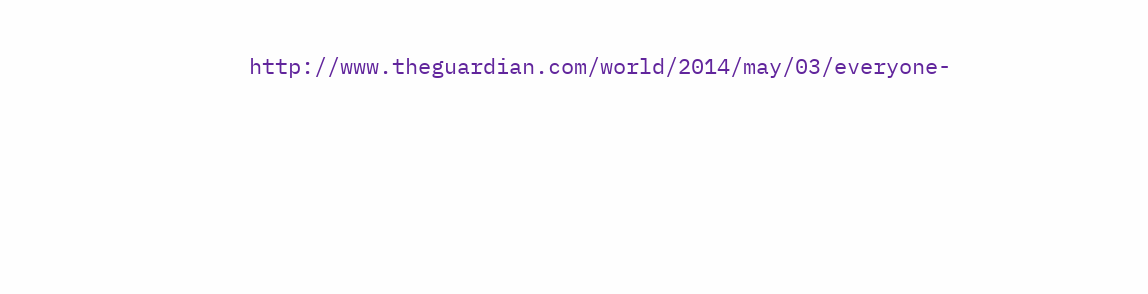http://www.theguardian.com/world/2014/may/03/everyone-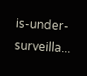is-under-surveilla...